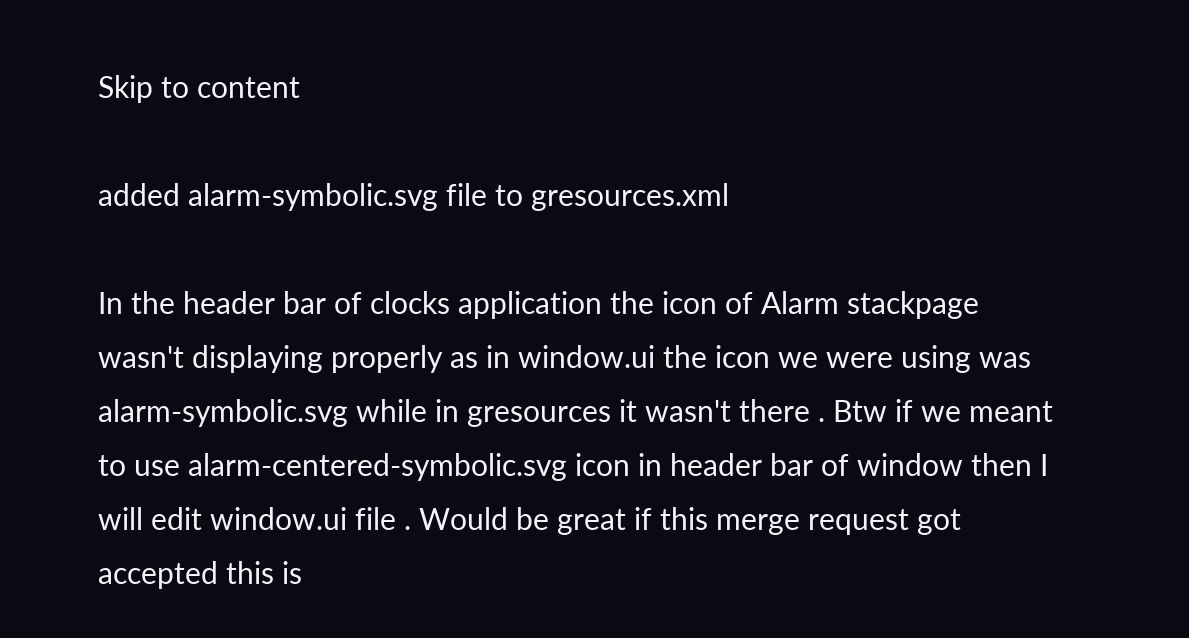Skip to content

added alarm-symbolic.svg file to gresources.xml

In the header bar of clocks application the icon of Alarm stackpage wasn't displaying properly as in window.ui the icon we were using was alarm-symbolic.svg while in gresources it wasn't there . Btw if we meant to use alarm-centered-symbolic.svg icon in header bar of window then I will edit window.ui file . Would be great if this merge request got accepted this is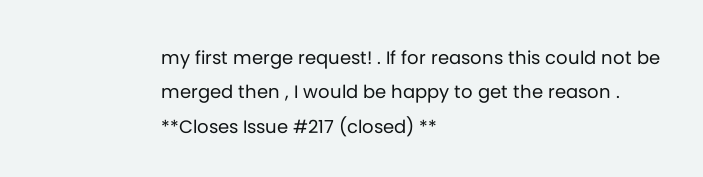my first merge request! . If for reasons this could not be merged then , I would be happy to get the reason . **Closes Issue #217 (closed) **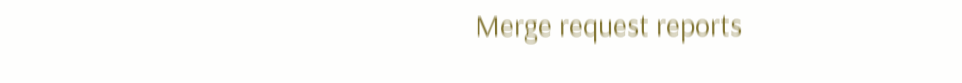Merge request reports